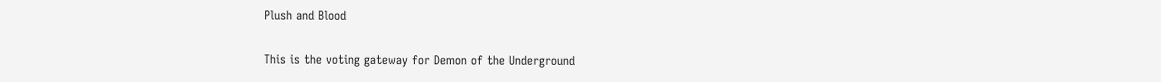Plush and Blood

This is the voting gateway for Demon of the Underground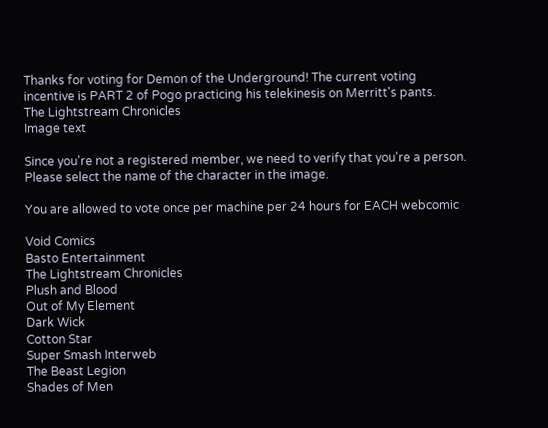Thanks for voting for Demon of the Underground! The current voting
incentive is PART 2 of Pogo practicing his telekinesis on Merritt's pants.
The Lightstream Chronicles
Image text

Since you're not a registered member, we need to verify that you're a person. Please select the name of the character in the image.

You are allowed to vote once per machine per 24 hours for EACH webcomic

Void Comics
Basto Entertainment
The Lightstream Chronicles
Plush and Blood
Out of My Element
Dark Wick
Cotton Star
Super Smash Interweb
The Beast Legion
Shades of Men